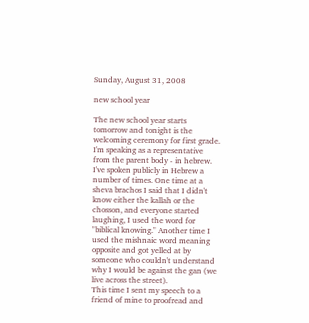Sunday, August 31, 2008

new school year

The new school year starts tomorrow and tonight is the welcoming ceremony for first grade. I'm speaking as a representative from the parent body - in hebrew. I've spoken publicly in Hebrew a number of times. One time at a sheva brachos I said that I didn't know either the kallah or the chosson, and everyone started laughing, I used the word for "biblical knowing." Another time I used the mishnaic word meaning opposite and got yelled at by someone who couldn't understand why I would be against the gan (we live across the street).
This time I sent my speech to a friend of mine to proofread and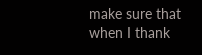make sure that when I thank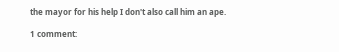the mayor for his help I don't also call him an ape.

1 comment: